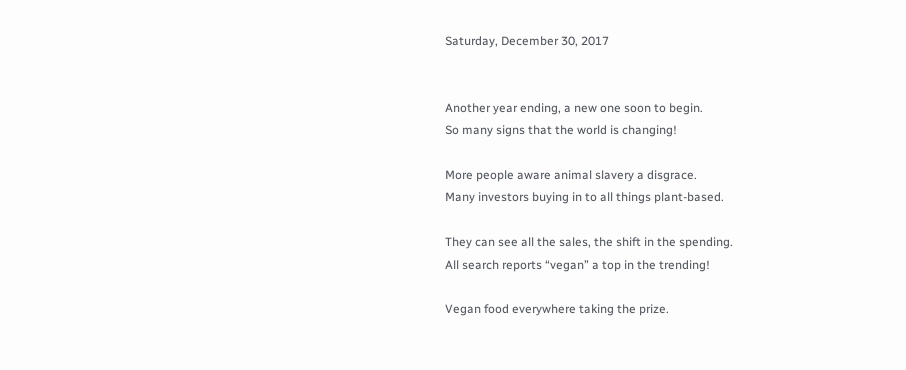Saturday, December 30, 2017


Another year ending, a new one soon to begin.
So many signs that the world is changing!

More people aware animal slavery a disgrace.
Many investors buying in to all things plant-based.

They can see all the sales, the shift in the spending.
All search reports “vegan” a top in the trending!

Vegan food everywhere taking the prize.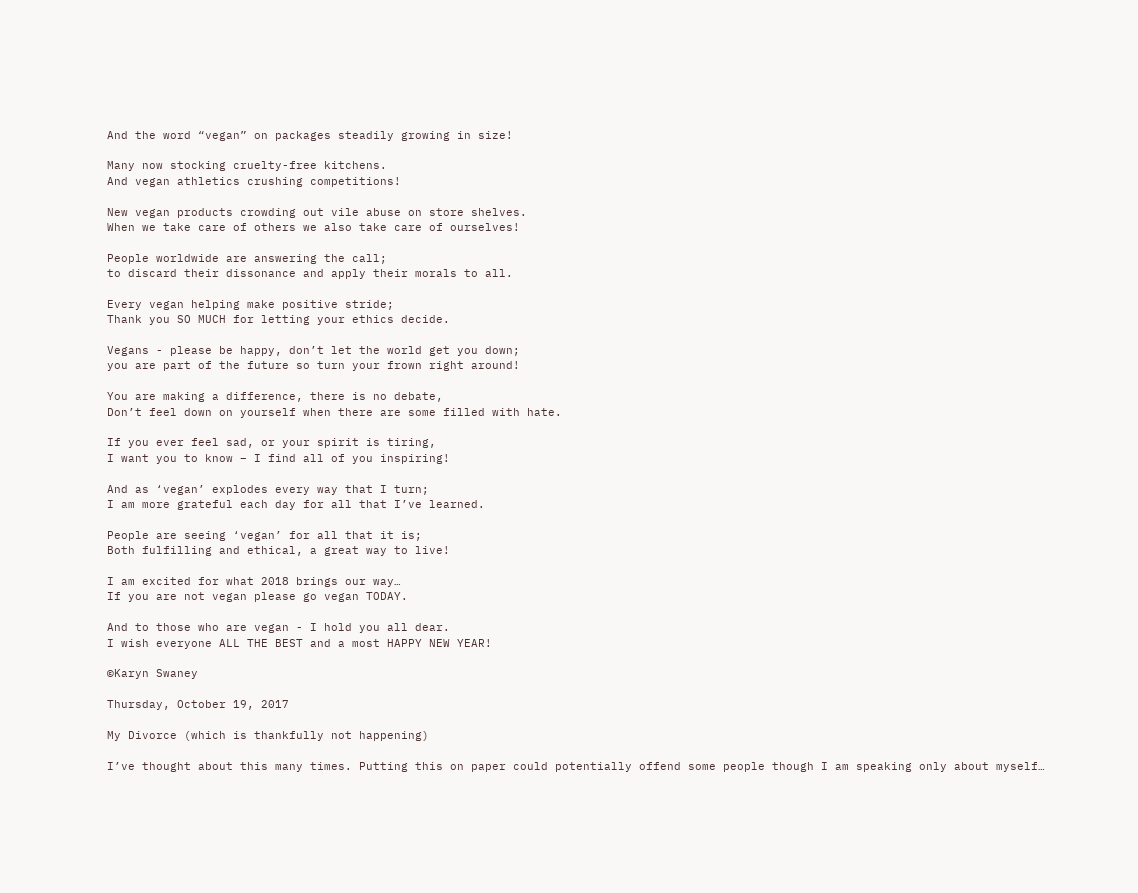And the word “vegan” on packages steadily growing in size!

Many now stocking cruelty-free kitchens.
And vegan athletics crushing competitions!

New vegan products crowding out vile abuse on store shelves.
When we take care of others we also take care of ourselves!

People worldwide are answering the call;
to discard their dissonance and apply their morals to all.

Every vegan helping make positive stride;
Thank you SO MUCH for letting your ethics decide.

Vegans - please be happy, don’t let the world get you down;
you are part of the future so turn your frown right around!

You are making a difference, there is no debate,
Don’t feel down on yourself when there are some filled with hate.

If you ever feel sad, or your spirit is tiring,
I want you to know – I find all of you inspiring!

And as ‘vegan’ explodes every way that I turn;
I am more grateful each day for all that I’ve learned.

People are seeing ‘vegan’ for all that it is;
Both fulfilling and ethical, a great way to live!

I am excited for what 2018 brings our way…
If you are not vegan please go vegan TODAY.

And to those who are vegan - I hold you all dear.
I wish everyone ALL THE BEST and a most HAPPY NEW YEAR!

©Karyn Swaney

Thursday, October 19, 2017

My Divorce (which is thankfully not happening)

I’ve thought about this many times. Putting this on paper could potentially offend some people though I am speaking only about myself…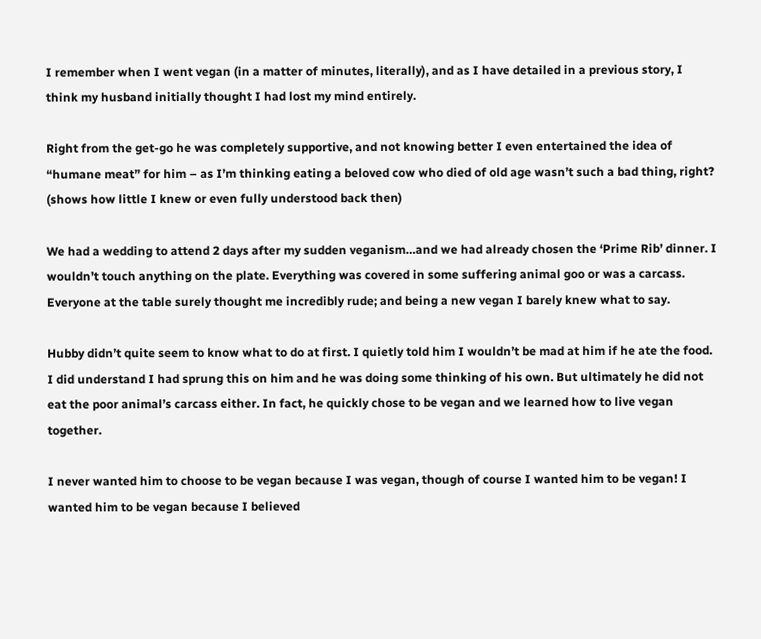I remember when I went vegan (in a matter of minutes, literally), and as I have detailed in a previous story, I think my husband initially thought I had lost my mind entirely.

Right from the get-go he was completely supportive, and not knowing better I even entertained the idea of “humane meat” for him – as I’m thinking eating a beloved cow who died of old age wasn’t such a bad thing, right? (shows how little I knew or even fully understood back then)

We had a wedding to attend 2 days after my sudden veganism…and we had already chosen the ‘Prime Rib’ dinner. I wouldn’t touch anything on the plate. Everything was covered in some suffering animal goo or was a carcass. Everyone at the table surely thought me incredibly rude; and being a new vegan I barely knew what to say.

Hubby didn’t quite seem to know what to do at first. I quietly told him I wouldn’t be mad at him if he ate the food. I did understand I had sprung this on him and he was doing some thinking of his own. But ultimately he did not eat the poor animal’s carcass either. In fact, he quickly chose to be vegan and we learned how to live vegan together.

I never wanted him to choose to be vegan because I was vegan, though of course I wanted him to be vegan! I wanted him to be vegan because I believed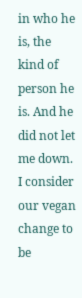in who he is, the kind of person he is. And he did not let me down. I consider our vegan change to be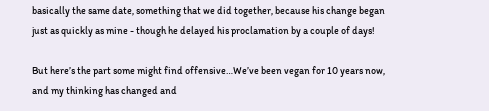basically the same date, something that we did together, because his change began just as quickly as mine - though he delayed his proclamation by a couple of days!

But here’s the part some might find offensive…We’ve been vegan for 10 years now, and my thinking has changed and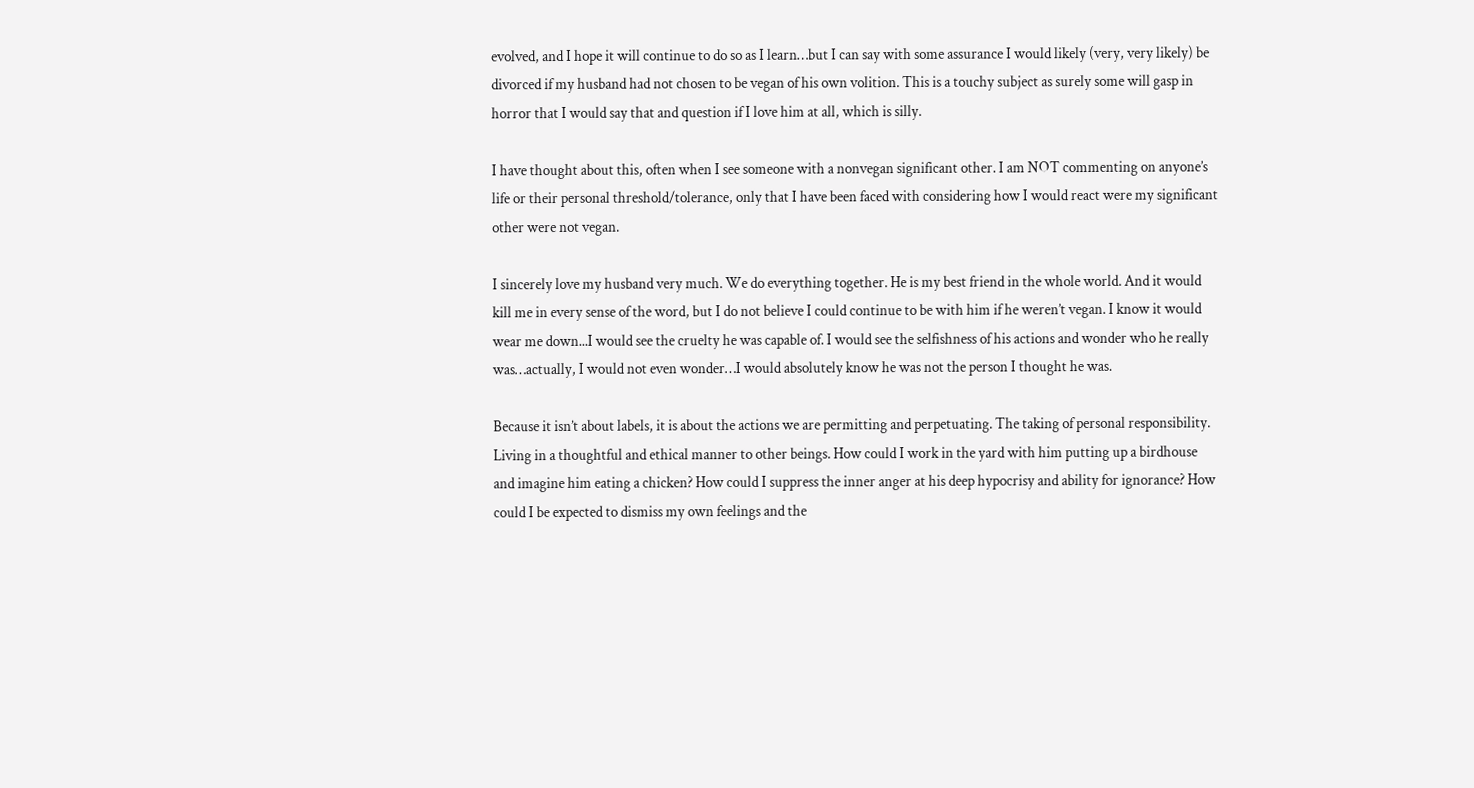evolved, and I hope it will continue to do so as I learn…but I can say with some assurance I would likely (very, very likely) be divorced if my husband had not chosen to be vegan of his own volition. This is a touchy subject as surely some will gasp in horror that I would say that and question if I love him at all, which is silly.

I have thought about this, often when I see someone with a nonvegan significant other. I am NOT commenting on anyone’s life or their personal threshold/tolerance, only that I have been faced with considering how I would react were my significant other were not vegan.

I sincerely love my husband very much. We do everything together. He is my best friend in the whole world. And it would kill me in every sense of the word, but I do not believe I could continue to be with him if he weren’t vegan. I know it would wear me down...I would see the cruelty he was capable of. I would see the selfishness of his actions and wonder who he really was…actually, I would not even wonder…I would absolutely know he was not the person I thought he was.

Because it isn’t about labels, it is about the actions we are permitting and perpetuating. The taking of personal responsibility. Living in a thoughtful and ethical manner to other beings. How could I work in the yard with him putting up a birdhouse and imagine him eating a chicken? How could I suppress the inner anger at his deep hypocrisy and ability for ignorance? How could I be expected to dismiss my own feelings and the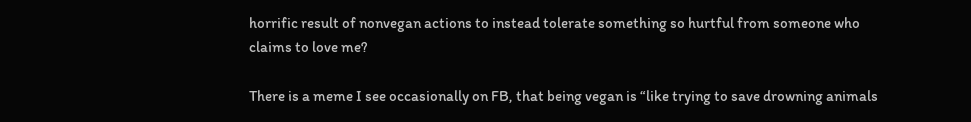horrific result of nonvegan actions to instead tolerate something so hurtful from someone who claims to love me?

There is a meme I see occasionally on FB, that being vegan is “like trying to save drowning animals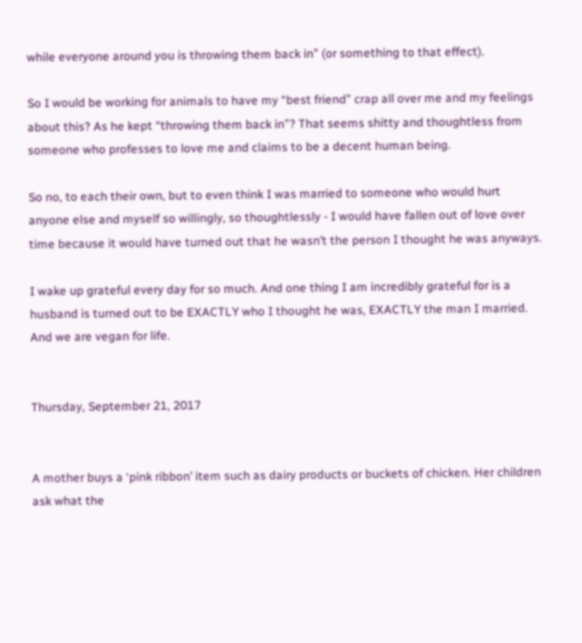while everyone around you is throwing them back in” (or something to that effect).

So I would be working for animals to have my “best friend” crap all over me and my feelings about this? As he kept “throwing them back in”? That seems shitty and thoughtless from someone who professes to love me and claims to be a decent human being.

So no, to each their own, but to even think I was married to someone who would hurt anyone else and myself so willingly, so thoughtlessly - I would have fallen out of love over time because it would have turned out that he wasn’t the person I thought he was anyways.

I wake up grateful every day for so much. And one thing I am incredibly grateful for is a husband is turned out to be EXACTLY who I thought he was, EXACTLY the man I married. And we are vegan for life.


Thursday, September 21, 2017


A mother buys a ‘pink ribbon’ item such as dairy products or buckets of chicken. Her children ask what the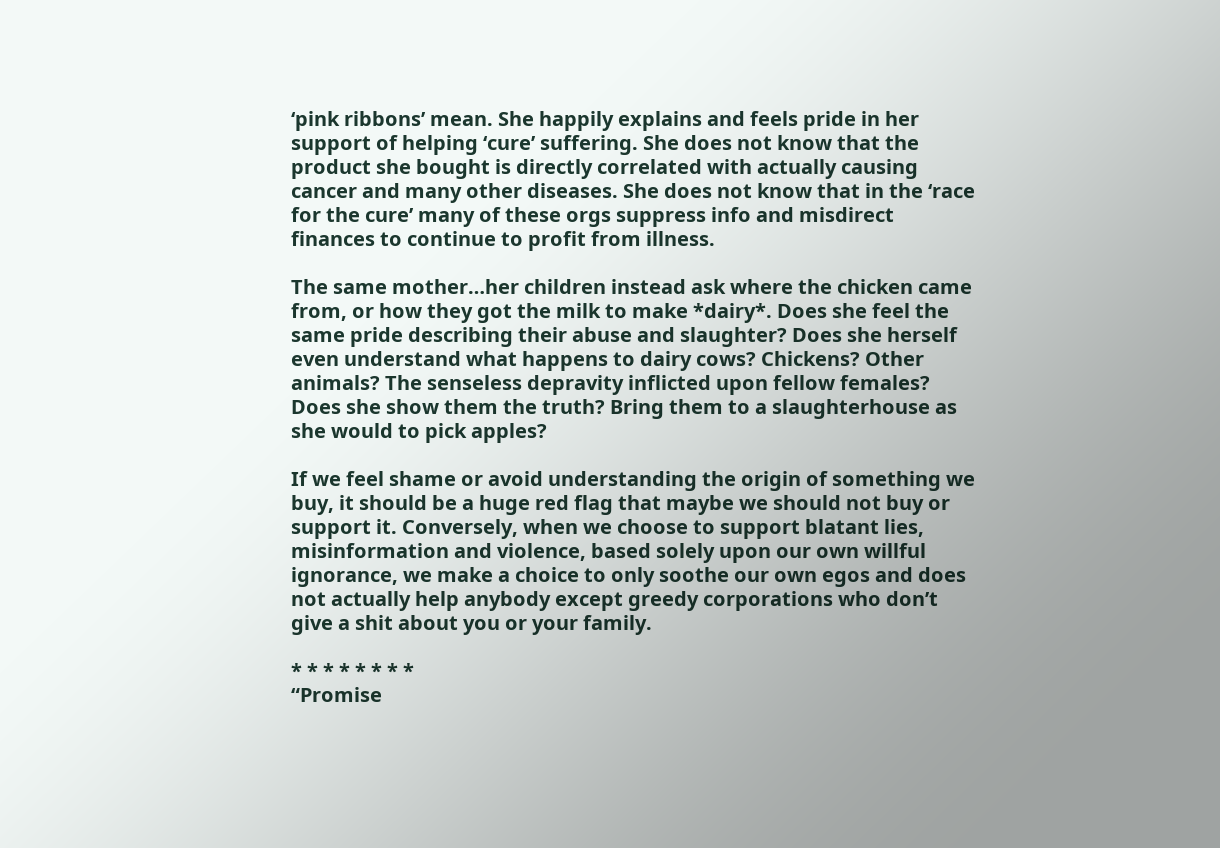‘pink ribbons’ mean. She happily explains and feels pride in her support of helping ‘cure’ suffering. She does not know that the product she bought is directly correlated with actually causing cancer and many other diseases. She does not know that in the ‘race for the cure’ many of these orgs suppress info and misdirect finances to continue to profit from illness.

The same mother…her children instead ask where the chicken came from, or how they got the milk to make *dairy*. Does she feel the same pride describing their abuse and slaughter? Does she herself even understand what happens to dairy cows? Chickens? Other animals? The senseless depravity inflicted upon fellow females? Does she show them the truth? Bring them to a slaughterhouse as she would to pick apples?

If we feel shame or avoid understanding the origin of something we buy, it should be a huge red flag that maybe we should not buy or support it. Conversely, when we choose to support blatant lies, misinformation and violence, based solely upon our own willful ignorance, we make a choice to only soothe our own egos and does not actually help anybody except greedy corporations who don’t give a shit about you or your family.

* * * * * * * *
“Promise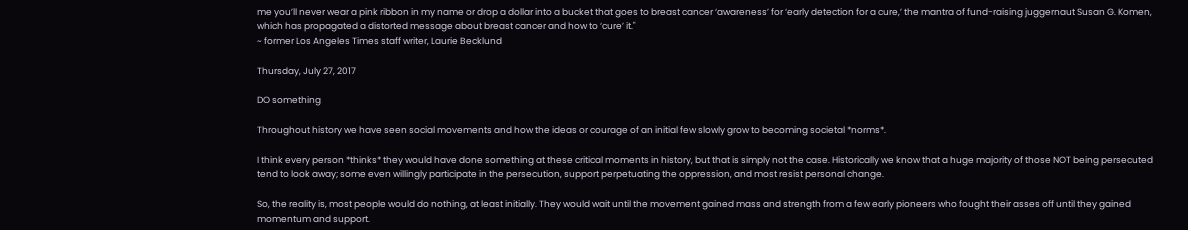me you’ll never wear a pink ribbon in my name or drop a dollar into a bucket that goes to breast cancer ‘awareness’ for ‘early detection for a cure,’ the mantra of fund-raising juggernaut Susan G. Komen, which has propagated a distorted message about breast cancer and how to ‘cure’ it."
~ former Los Angeles Times staff writer, Laurie Becklund

Thursday, July 27, 2017

DO something

Throughout history we have seen social movements and how the ideas or courage of an initial few slowly grow to becoming societal *norms*.

I think every person *thinks* they would have done something at these critical moments in history, but that is simply not the case. Historically we know that a huge majority of those NOT being persecuted tend to look away; some even willingly participate in the persecution, support perpetuating the oppression, and most resist personal change.

So, the reality is, most people would do nothing, at least initially. They would wait until the movement gained mass and strength from a few early pioneers who fought their asses off until they gained momentum and support.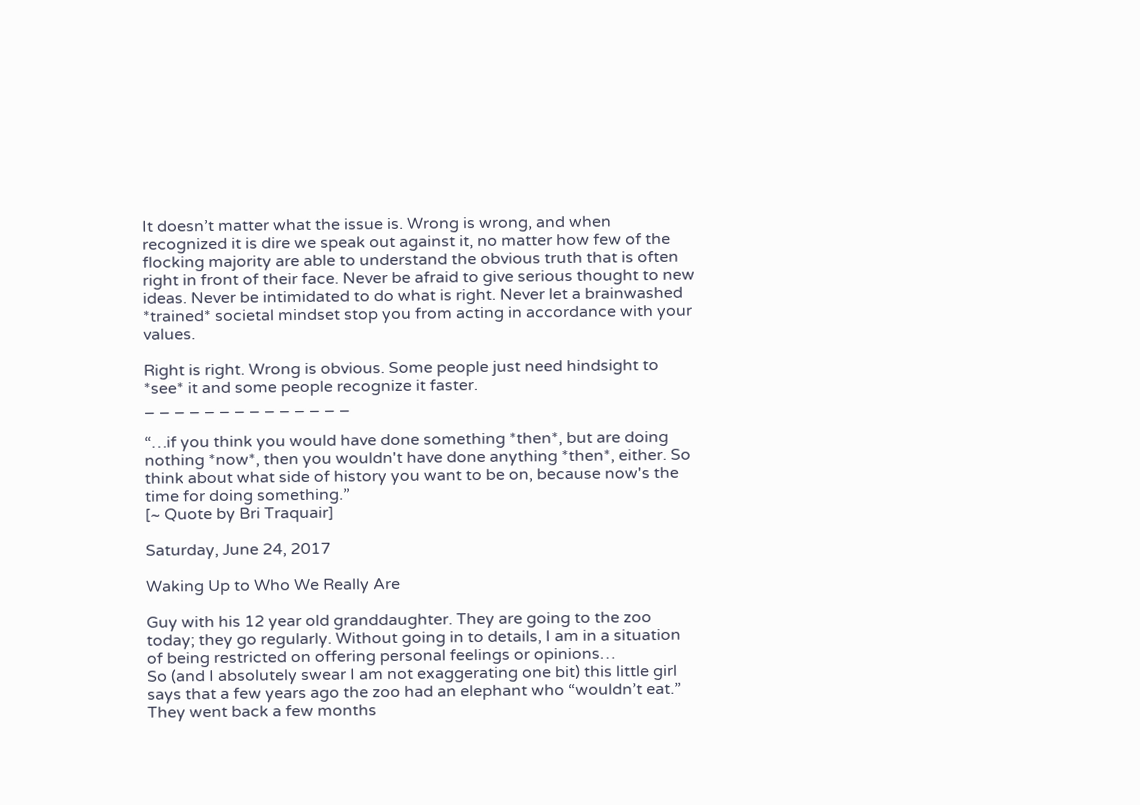It doesn’t matter what the issue is. Wrong is wrong, and when recognized it is dire we speak out against it, no matter how few of the flocking majority are able to understand the obvious truth that is often right in front of their face. Never be afraid to give serious thought to new ideas. Never be intimidated to do what is right. Never let a brainwashed *trained* societal mindset stop you from acting in accordance with your values.

Right is right. Wrong is obvious. Some people just need hindsight to *see* it and some people recognize it faster.
_ _ _ _ _ _ _ _ _ _ _ _ _ _

“…if you think you would have done something *then*, but are doing nothing *now*, then you wouldn't have done anything *then*, either. So think about what side of history you want to be on, because now's the time for doing something.”
[~ Quote by Bri Traquair]

Saturday, June 24, 2017

Waking Up to Who We Really Are

Guy with his 12 year old granddaughter. They are going to the zoo today; they go regularly. Without going in to details, I am in a situation of being restricted on offering personal feelings or opinions…
So (and I absolutely swear I am not exaggerating one bit) this little girl says that a few years ago the zoo had an elephant who “wouldn’t eat.”
They went back a few months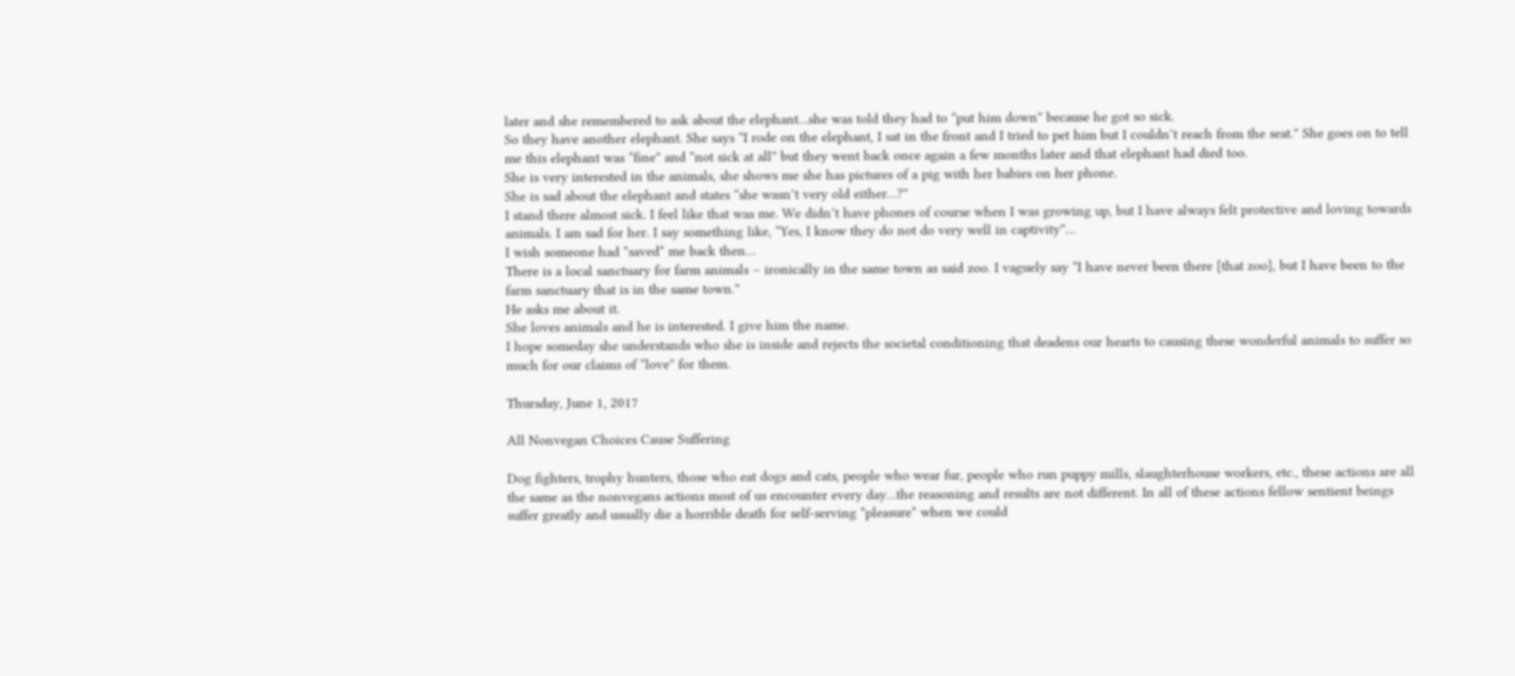later and she remembered to ask about the elephant…she was told they had to “put him down” because he got so sick.
So they have another elephant. She says “I rode on the elephant, I sat in the front and I tried to pet him but I couldn’t reach from the seat.” She goes on to tell me this elephant was “fine” and “not sick at all” but they went back once again a few months later and that elephant had died too.
She is very interested in the animals, she shows me she has pictures of a pig with her babies on her phone.
She is sad about the elephant and states “she wasn’t very old either…?”
I stand there almost sick. I feel like that was me. We didn’t have phones of course when I was growing up, but I have always felt protective and loving towards animals. I am sad for her. I say something like, “Yes, I know they do not do very well in captivity”…
I wish someone had *saved* me back then…
There is a local sanctuary for farm animals – ironically in the same town as said zoo. I vaguely say “I have never been there [that zoo], but I have been to the farm sanctuary that is in the same town.”
He asks me about it.
She loves animals and he is interested. I give him the name.
I hope someday she understands who she is inside and rejects the societal conditioning that deadens our hearts to causing these wonderful animals to suffer so much for our claims of “love” for them.

Thursday, June 1, 2017

All Nonvegan Choices Cause Suffering

Dog fighters, trophy hunters, those who eat dogs and cats, people who wear fur, people who run puppy mills, slaughterhouse workers, etc., these actions are all the same as the nonvegans actions most of us encounter every day…the reasoning and results are not different. In all of these actions fellow sentient beings suffer greatly and usually die a horrible death for self-serving *pleasure* when we could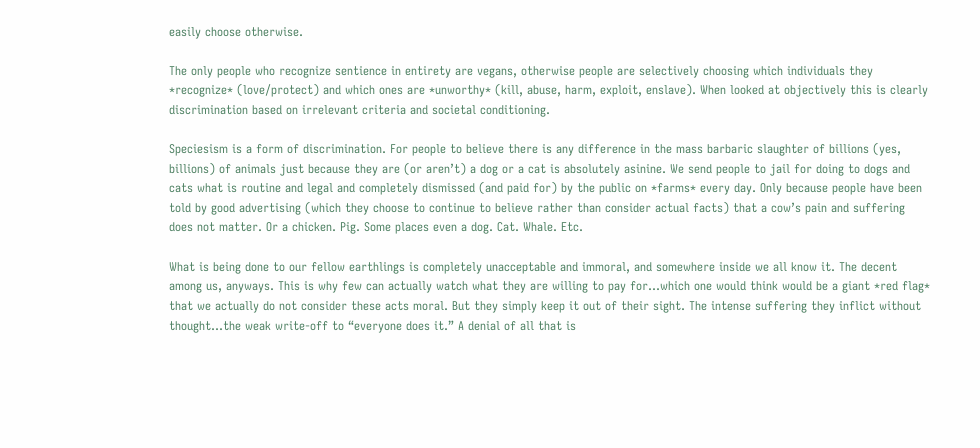easily choose otherwise.

The only people who recognize sentience in entirety are vegans, otherwise people are selectively choosing which individuals they *recognize* (love/protect) and which ones are *unworthy* (kill, abuse, harm, exploit, enslave). When looked at objectively this is clearly discrimination based on irrelevant criteria and societal conditioning.

Speciesism is a form of discrimination. For people to believe there is any difference in the mass barbaric slaughter of billions (yes, billions) of animals just because they are (or aren’t) a dog or a cat is absolutely asinine. We send people to jail for doing to dogs and cats what is routine and legal and completely dismissed (and paid for) by the public on *farms* every day. Only because people have been told by good advertising (which they choose to continue to believe rather than consider actual facts) that a cow’s pain and suffering does not matter. Or a chicken. Pig. Some places even a dog. Cat. Whale. Etc.

What is being done to our fellow earthlings is completely unacceptable and immoral, and somewhere inside we all know it. The decent among us, anyways. This is why few can actually watch what they are willing to pay for…which one would think would be a giant *red flag* that we actually do not consider these acts moral. But they simply keep it out of their sight. The intense suffering they inflict without thought…the weak write-off to “everyone does it.” A denial of all that is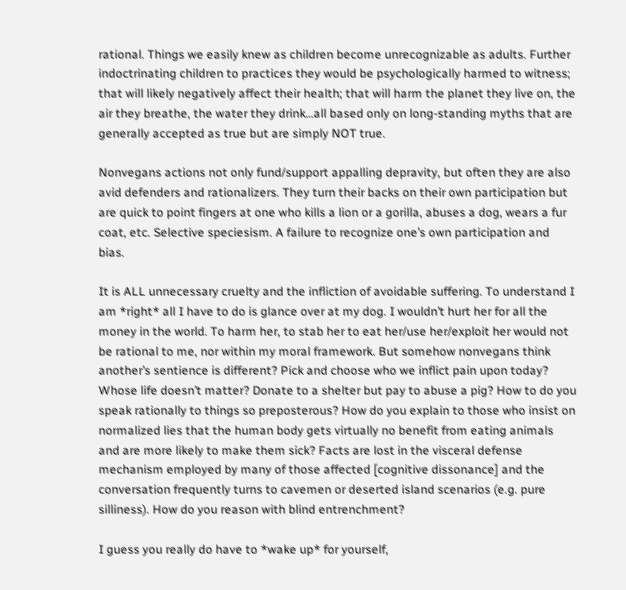rational. Things we easily knew as children become unrecognizable as adults. Further indoctrinating children to practices they would be psychologically harmed to witness; that will likely negatively affect their health; that will harm the planet they live on, the air they breathe, the water they drink…all based only on long-standing myths that are generally accepted as true but are simply NOT true.

Nonvegans actions not only fund/support appalling depravity, but often they are also avid defenders and rationalizers. They turn their backs on their own participation but are quick to point fingers at one who kills a lion or a gorilla, abuses a dog, wears a fur coat, etc. Selective speciesism. A failure to recognize one’s own participation and bias.

It is ALL unnecessary cruelty and the infliction of avoidable suffering. To understand I am *right* all I have to do is glance over at my dog. I wouldn’t hurt her for all the money in the world. To harm her, to stab her to eat her/use her/exploit her would not be rational to me, nor within my moral framework. But somehow nonvegans think another’s sentience is different? Pick and choose who we inflict pain upon today? Whose life doesn’t matter? Donate to a shelter but pay to abuse a pig? How to do you speak rationally to things so preposterous? How do you explain to those who insist on normalized lies that the human body gets virtually no benefit from eating animals and are more likely to make them sick? Facts are lost in the visceral defense mechanism employed by many of those affected [cognitive dissonance] and the conversation frequently turns to cavemen or deserted island scenarios (e.g. pure silliness). How do you reason with blind entrenchment?

I guess you really do have to *wake up* for yourself,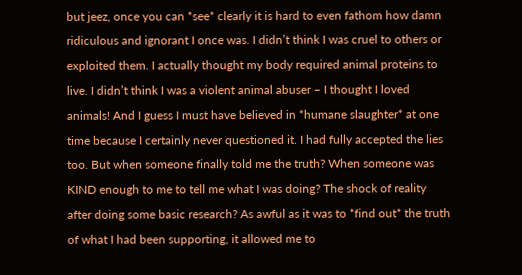but jeez, once you can *see* clearly it is hard to even fathom how damn ridiculous and ignorant I once was. I didn’t think I was cruel to others or exploited them. I actually thought my body required animal proteins to live. I didn’t think I was a violent animal abuser – I thought I loved animals! And I guess I must have believed in *humane slaughter* at one time because I certainly never questioned it. I had fully accepted the lies too. But when someone finally told me the truth? When someone was KIND enough to me to tell me what I was doing? The shock of reality after doing some basic research? As awful as it was to *find out* the truth of what I had been supporting, it allowed me to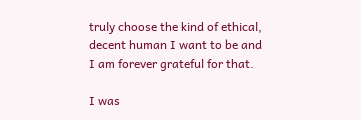truly choose the kind of ethical, decent human I want to be and I am forever grateful for that.

I was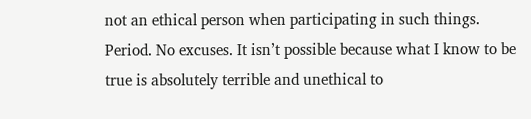not an ethical person when participating in such things. Period. No excuses. It isn’t possible because what I know to be true is absolutely terrible and unethical to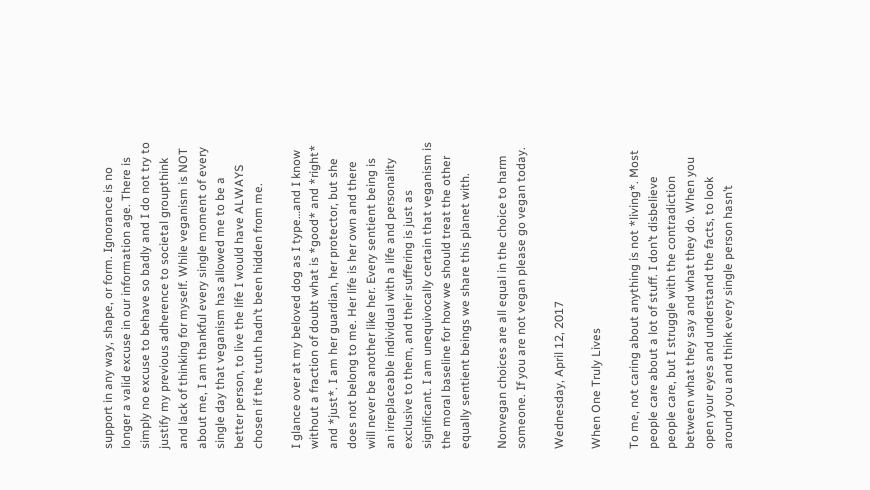support in any way, shape, or form. Ignorance is no longer a valid excuse in our information age. There is simply no excuse to behave so badly and I do not try to justify my previous adherence to societal groupthink and lack of thinking for myself. While veganism is NOT about me, I am thankful every single moment of every single day that veganism has allowed me to be a better person, to live the life I would have ALWAYS chosen if the truth hadn’t been hidden from me.

I glance over at my beloved dog as I type…and I know without a fraction of doubt what is *good* and *right* and *just*. I am her guardian, her protector, but she does not belong to me. Her life is her own and there will never be another like her. Every sentient being is an irreplaceable individual with a life and personality exclusive to them, and their suffering is just as significant. I am unequivocally certain that veganism is the moral baseline for how we should treat the other equally sentient beings we share this planet with.

Nonvegan choices are all equal in the choice to harm someone. If you are not vegan please go vegan today.

Wednesday, April 12, 2017

When One Truly Lives

To me, not caring about anything is not *living*. Most people care about a lot of stuff. I don’t disbelieve people care, but I struggle with the contradiction between what they say and what they do. When you open your eyes and understand the facts, to look around you and think every single person hasn’t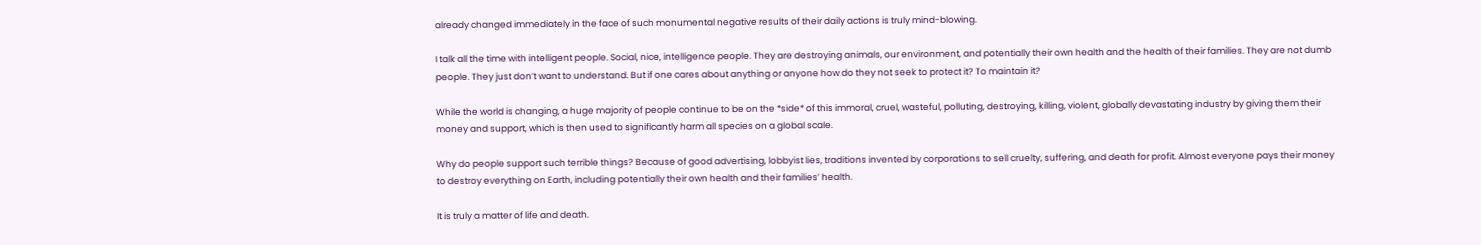already changed immediately in the face of such monumental negative results of their daily actions is truly mind-blowing.

I talk all the time with intelligent people. Social, nice, intelligence people. They are destroying animals, our environment, and potentially their own health and the health of their families. They are not dumb people. They just don’t want to understand. But if one cares about anything or anyone how do they not seek to protect it? To maintain it?

While the world is changing, a huge majority of people continue to be on the *side* of this immoral, cruel, wasteful, polluting, destroying, killing, violent, globally devastating industry by giving them their money and support, which is then used to significantly harm all species on a global scale.

Why do people support such terrible things? Because of good advertising, lobbyist lies, traditions invented by corporations to sell cruelty, suffering, and death for profit. Almost everyone pays their money to destroy everything on Earth, including potentially their own health and their families’ health.

It is truly a matter of life and death.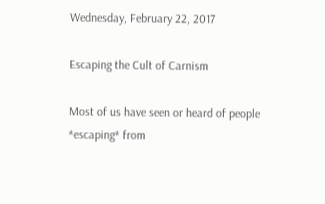Wednesday, February 22, 2017

Escaping the Cult of Carnism

Most of us have seen or heard of people *escaping* from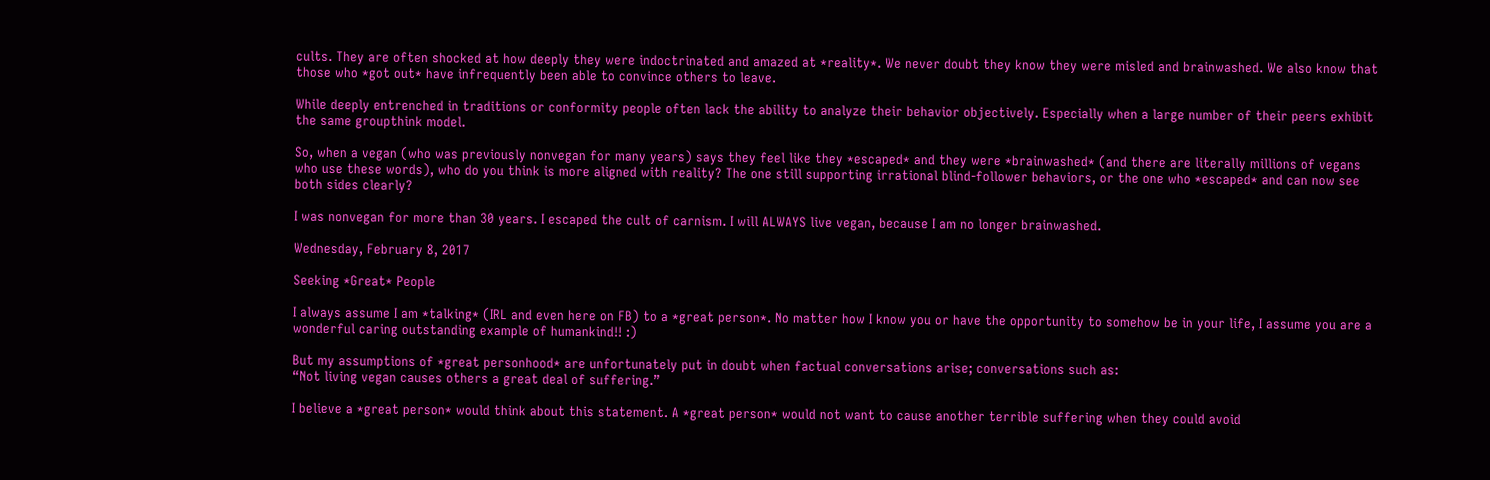cults. They are often shocked at how deeply they were indoctrinated and amazed at *reality*. We never doubt they know they were misled and brainwashed. We also know that those who *got out* have infrequently been able to convince others to leave.

While deeply entrenched in traditions or conformity people often lack the ability to analyze their behavior objectively. Especially when a large number of their peers exhibit the same groupthink model.

So, when a vegan (who was previously nonvegan for many years) says they feel like they *escaped* and they were *brainwashed* (and there are literally millions of vegans who use these words), who do you think is more aligned with reality? The one still supporting irrational blind-follower behaviors, or the one who *escaped* and can now see both sides clearly?

I was nonvegan for more than 30 years. I escaped the cult of carnism. I will ALWAYS live vegan, because I am no longer brainwashed.

Wednesday, February 8, 2017

Seeking *Great* People

I always assume I am *talking* (IRL and even here on FB) to a *great person*. No matter how I know you or have the opportunity to somehow be in your life, I assume you are a wonderful caring outstanding example of humankind!! :)

But my assumptions of *great personhood* are unfortunately put in doubt when factual conversations arise; conversations such as:
“Not living vegan causes others a great deal of suffering.”

I believe a *great person* would think about this statement. A *great person* would not want to cause another terrible suffering when they could avoid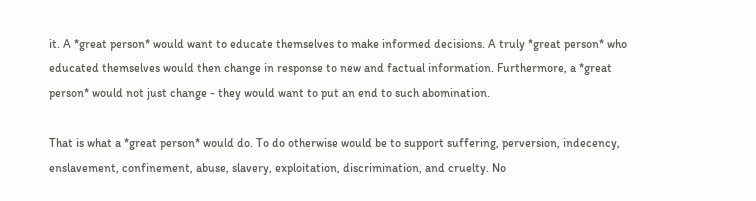it. A *great person* would want to educate themselves to make informed decisions. A truly *great person* who educated themselves would then change in response to new and factual information. Furthermore, a *great person* would not just change - they would want to put an end to such abomination.

That is what a *great person* would do. To do otherwise would be to support suffering, perversion, indecency, enslavement, confinement, abuse, slavery, exploitation, discrimination, and cruelty. No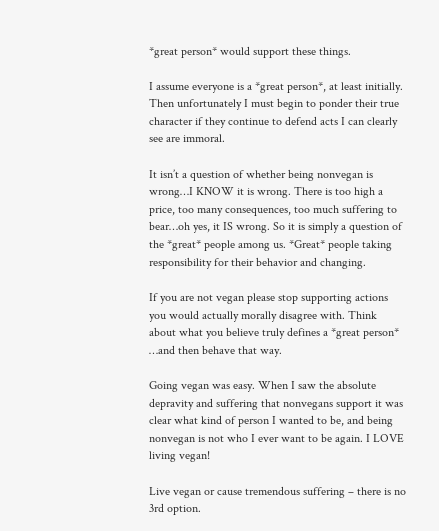*great person* would support these things.

I assume everyone is a *great person*, at least initially. Then unfortunately I must begin to ponder their true character if they continue to defend acts I can clearly see are immoral.

It isn’t a question of whether being nonvegan is wrong…I KNOW it is wrong. There is too high a price, too many consequences, too much suffering to bear…oh yes, it IS wrong. So it is simply a question of the *great* people among us. *Great* people taking responsibility for their behavior and changing.

If you are not vegan please stop supporting actions you would actually morally disagree with. Think about what you believe truly defines a *great person* …and then behave that way.

Going vegan was easy. When I saw the absolute depravity and suffering that nonvegans support it was clear what kind of person I wanted to be, and being nonvegan is not who I ever want to be again. I LOVE living vegan!

Live vegan or cause tremendous suffering – there is no 3rd option.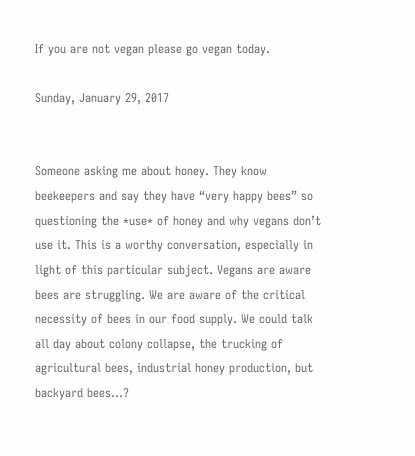If you are not vegan please go vegan today.

Sunday, January 29, 2017


Someone asking me about honey. They know beekeepers and say they have “very happy bees” so questioning the *use* of honey and why vegans don’t use it. This is a worthy conversation, especially in light of this particular subject. Vegans are aware bees are struggling. We are aware of the critical necessity of bees in our food supply. We could talk all day about colony collapse, the trucking of agricultural bees, industrial honey production, but backyard bees…?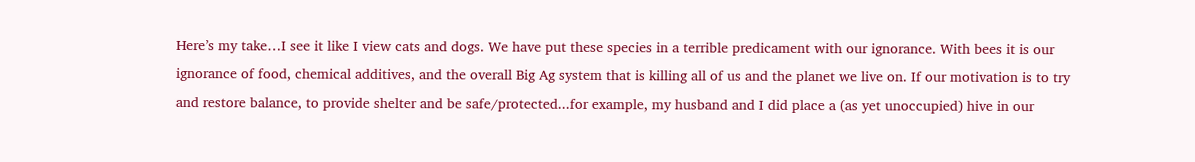Here’s my take…I see it like I view cats and dogs. We have put these species in a terrible predicament with our ignorance. With bees it is our ignorance of food, chemical additives, and the overall Big Ag system that is killing all of us and the planet we live on. If our motivation is to try and restore balance, to provide shelter and be safe/protected...for example, my husband and I did place a (as yet unoccupied) hive in our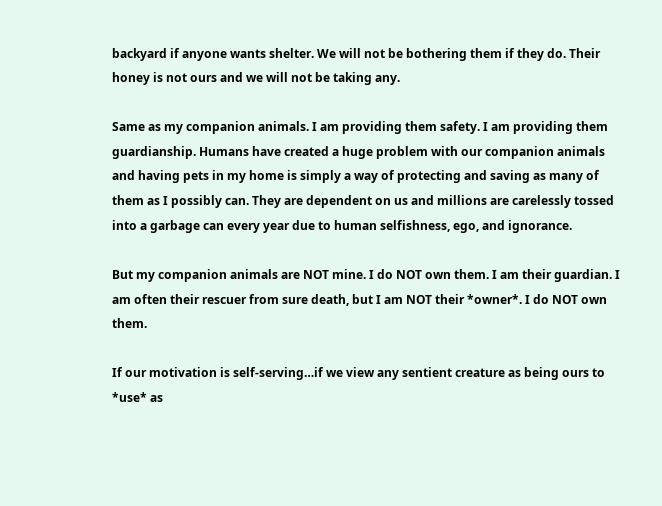backyard if anyone wants shelter. We will not be bothering them if they do. Their honey is not ours and we will not be taking any.

Same as my companion animals. I am providing them safety. I am providing them guardianship. Humans have created a huge problem with our companion animals and having pets in my home is simply a way of protecting and saving as many of them as I possibly can. They are dependent on us and millions are carelessly tossed into a garbage can every year due to human selfishness, ego, and ignorance.

But my companion animals are NOT mine. I do NOT own them. I am their guardian. I am often their rescuer from sure death, but I am NOT their *owner*. I do NOT own them.

If our motivation is self-serving…if we view any sentient creature as being ours to *use* as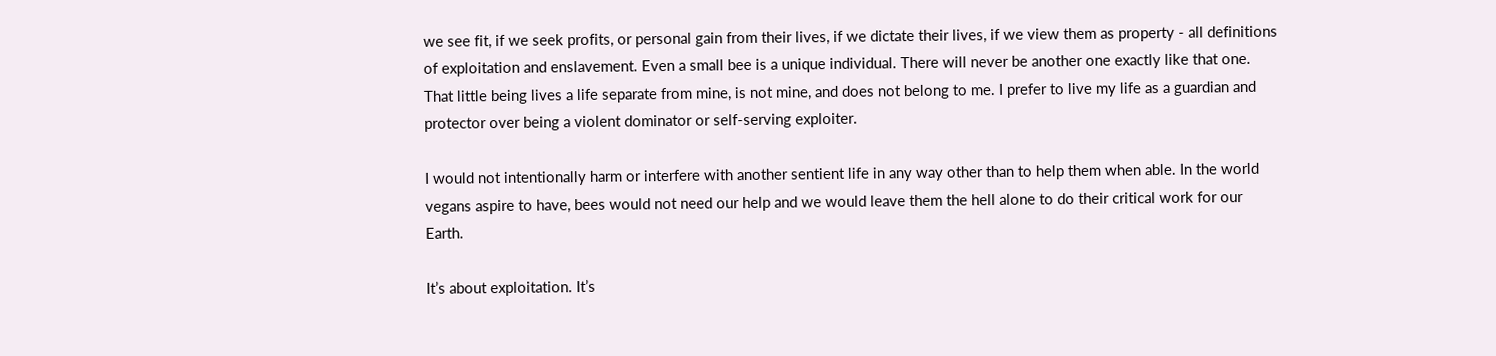we see fit, if we seek profits, or personal gain from their lives, if we dictate their lives, if we view them as property - all definitions of exploitation and enslavement. Even a small bee is a unique individual. There will never be another one exactly like that one. That little being lives a life separate from mine, is not mine, and does not belong to me. I prefer to live my life as a guardian and protector over being a violent dominator or self-serving exploiter.

I would not intentionally harm or interfere with another sentient life in any way other than to help them when able. In the world vegans aspire to have, bees would not need our help and we would leave them the hell alone to do their critical work for our Earth.

It’s about exploitation. It’s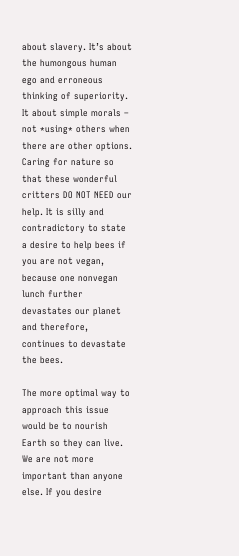about slavery. It’s about the humongous human ego and erroneous thinking of superiority. It about simple morals – not *using* others when there are other options. Caring for nature so that these wonderful critters DO NOT NEED our help. It is silly and contradictory to state a desire to help bees if you are not vegan, because one nonvegan lunch further devastates our planet and therefore, continues to devastate the bees.

The more optimal way to approach this issue would be to nourish Earth so they can live. We are not more important than anyone else. If you desire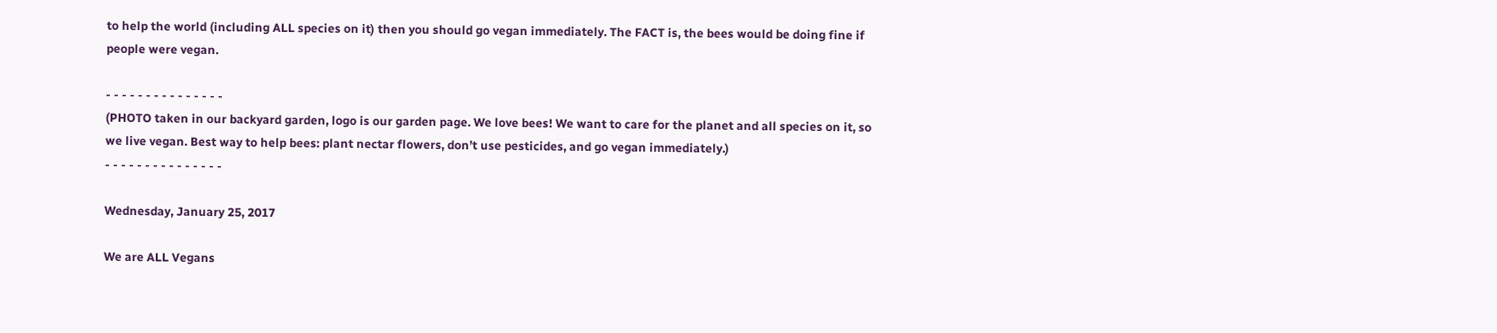to help the world (including ALL species on it) then you should go vegan immediately. The FACT is, the bees would be doing fine if people were vegan.

- - - - - - - - - - - - - - -
(PHOTO taken in our backyard garden, logo is our garden page. We love bees! We want to care for the planet and all species on it, so we live vegan. Best way to help bees: plant nectar flowers, don’t use pesticides, and go vegan immediately.)
- - - - - - - - - - - - - - -

Wednesday, January 25, 2017

We are ALL Vegans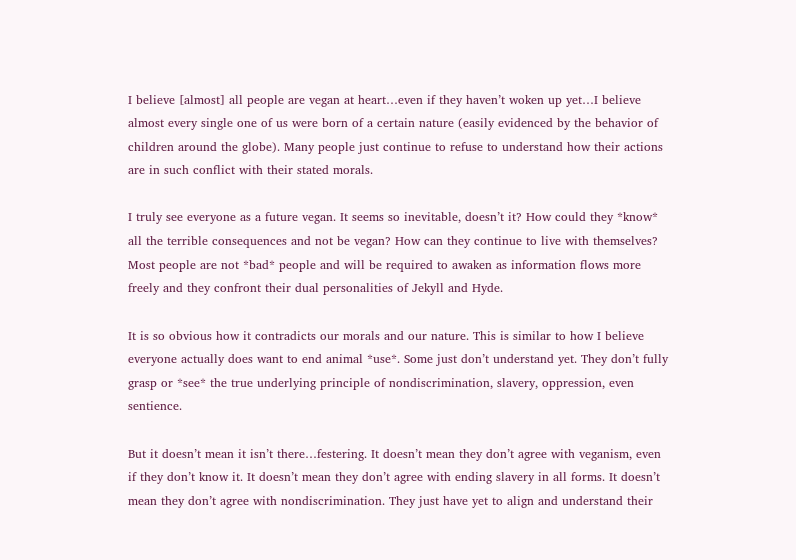I believe [almost] all people are vegan at heart…even if they haven’t woken up yet…I believe almost every single one of us were born of a certain nature (easily evidenced by the behavior of children around the globe). Many people just continue to refuse to understand how their actions are in such conflict with their stated morals.

I truly see everyone as a future vegan. It seems so inevitable, doesn’t it? How could they *know* all the terrible consequences and not be vegan? How can they continue to live with themselves? Most people are not *bad* people and will be required to awaken as information flows more freely and they confront their dual personalities of Jekyll and Hyde.

It is so obvious how it contradicts our morals and our nature. This is similar to how I believe everyone actually does want to end animal *use*. Some just don’t understand yet. They don’t fully grasp or *see* the true underlying principle of nondiscrimination, slavery, oppression, even sentience.

But it doesn’t mean it isn’t there…festering. It doesn’t mean they don’t agree with veganism, even if they don’t know it. It doesn’t mean they don’t agree with ending slavery in all forms. It doesn’t mean they don’t agree with nondiscrimination. They just have yet to align and understand their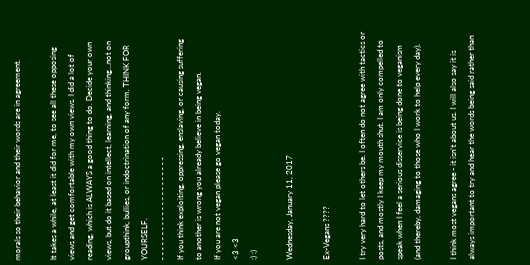morals so their behavior and their words are in agreement.

It takes a while, at least it did for me, to see all these opposing views and get comfortable with my own views. I did a lot of reading, which is ALWAYS a good thing to do. Decide your own views, but do it based on intellect, learning, and thinking…not on groupthink, bullies, or indoctrination of any form. THINK FOR YOURSELF.
- - - - - - - - - - - - - - - - - - - - -
If you think exploiting, oppressing, enslaving, or causing suffering to another is wrong you already believe in being vegan.
If you are not vegan please go vegan today.
<3 <3
:) :)

Wednesday, January 11, 2017

Ex-Vegans ????

I try very hard to let others be. I often do not agree with tactics or posts, and mostly I keep my mouth shut. I am only compelled to speak when I feel a serious disservice is being done to veganism (and thereby, damaging to those who I work to help every day).

I think most vegans agree - it isn’t about us. I will also say it is always important to try and hear the words being said rather than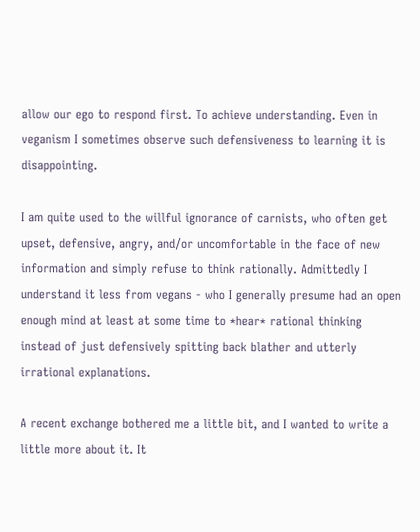allow our ego to respond first. To achieve understanding. Even in veganism I sometimes observe such defensiveness to learning it is disappointing.

I am quite used to the willful ignorance of carnists, who often get upset, defensive, angry, and/or uncomfortable in the face of new information and simply refuse to think rationally. Admittedly I understand it less from vegans - who I generally presume had an open enough mind at least at some time to *hear* rational thinking instead of just defensively spitting back blather and utterly irrational explanations.

A recent exchange bothered me a little bit, and I wanted to write a little more about it. It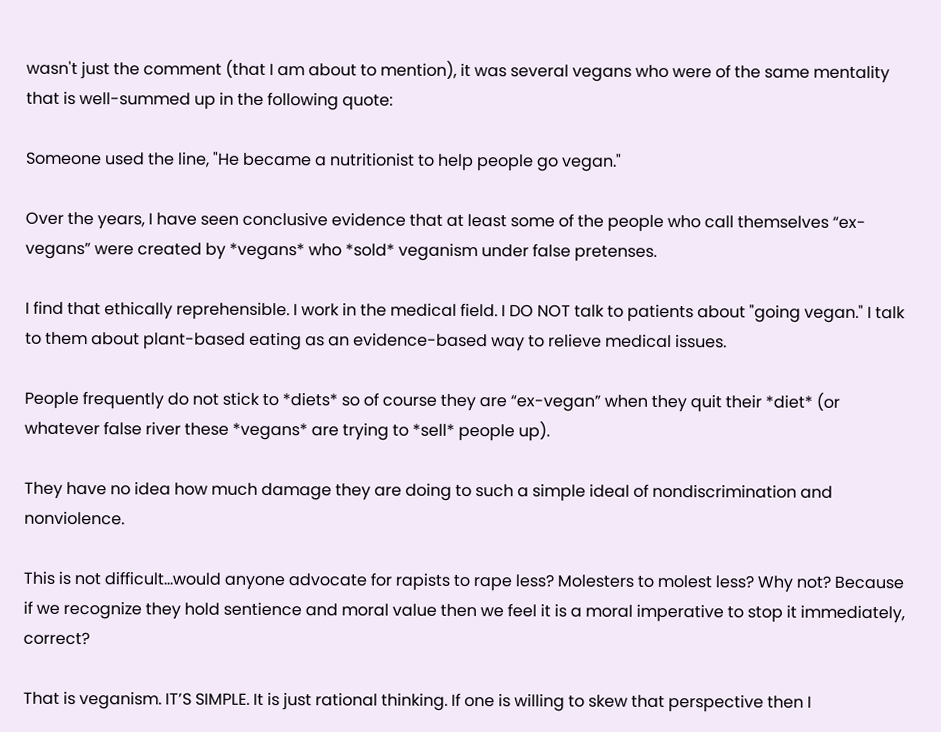wasn't just the comment (that I am about to mention), it was several vegans who were of the same mentality that is well-summed up in the following quote:

Someone used the line, "He became a nutritionist to help people go vegan."

Over the years, I have seen conclusive evidence that at least some of the people who call themselves “ex-vegans” were created by *vegans* who *sold* veganism under false pretenses.

I find that ethically reprehensible. I work in the medical field. I DO NOT talk to patients about "going vegan." I talk to them about plant-based eating as an evidence-based way to relieve medical issues.

People frequently do not stick to *diets* so of course they are “ex-vegan” when they quit their *diet* (or whatever false river these *vegans* are trying to *sell* people up).

They have no idea how much damage they are doing to such a simple ideal of nondiscrimination and nonviolence.

This is not difficult…would anyone advocate for rapists to rape less? Molesters to molest less? Why not? Because if we recognize they hold sentience and moral value then we feel it is a moral imperative to stop it immediately, correct?

That is veganism. IT’S SIMPLE. It is just rational thinking. If one is willing to skew that perspective then I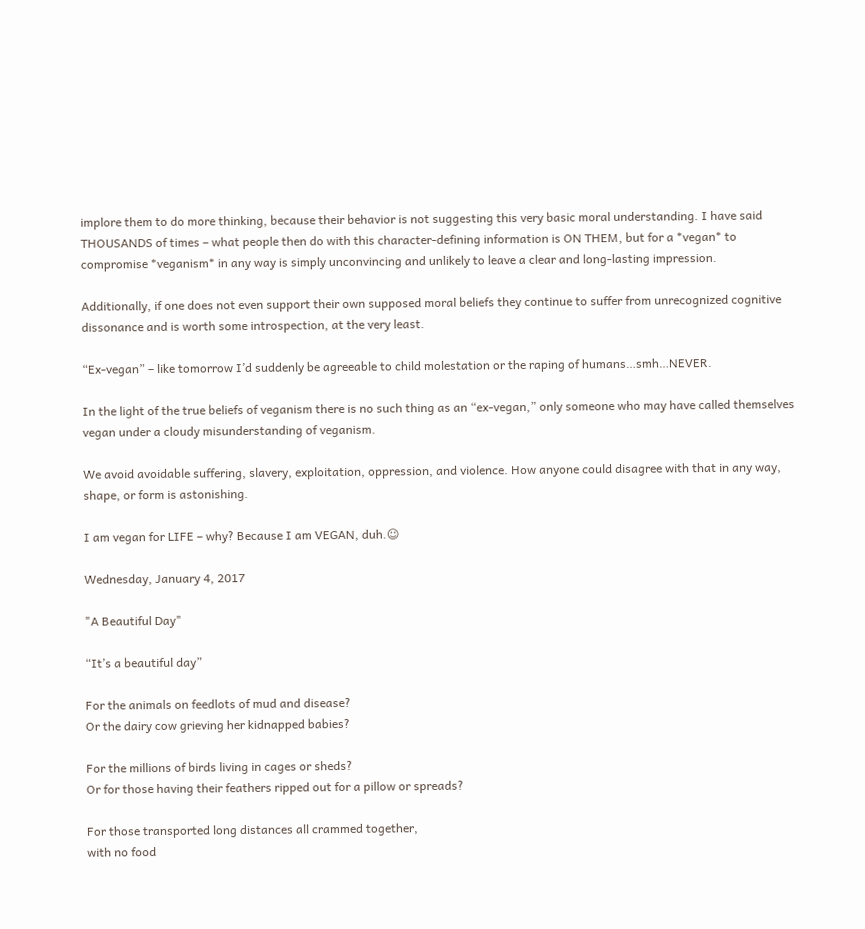implore them to do more thinking, because their behavior is not suggesting this very basic moral understanding. I have said THOUSANDS of times – what people then do with this character-defining information is ON THEM, but for a *vegan* to compromise *veganism* in any way is simply unconvincing and unlikely to leave a clear and long-lasting impression.

Additionally, if one does not even support their own supposed moral beliefs they continue to suffer from unrecognized cognitive dissonance and is worth some introspection, at the very least.

“Ex-vegan” – like tomorrow I’d suddenly be agreeable to child molestation or the raping of humans…smh…NEVER.

In the light of the true beliefs of veganism there is no such thing as an “ex-vegan,” only someone who may have called themselves vegan under a cloudy misunderstanding of veganism.

We avoid avoidable suffering, slavery, exploitation, oppression, and violence. How anyone could disagree with that in any way, shape, or form is astonishing.

I am vegan for LIFE – why? Because I am VEGAN, duh.☺

Wednesday, January 4, 2017

"A Beautiful Day"

“It’s a beautiful day”

For the animals on feedlots of mud and disease?
Or the dairy cow grieving her kidnapped babies?

For the millions of birds living in cages or sheds?
Or for those having their feathers ripped out for a pillow or spreads?

For those transported long distances all crammed together,
with no food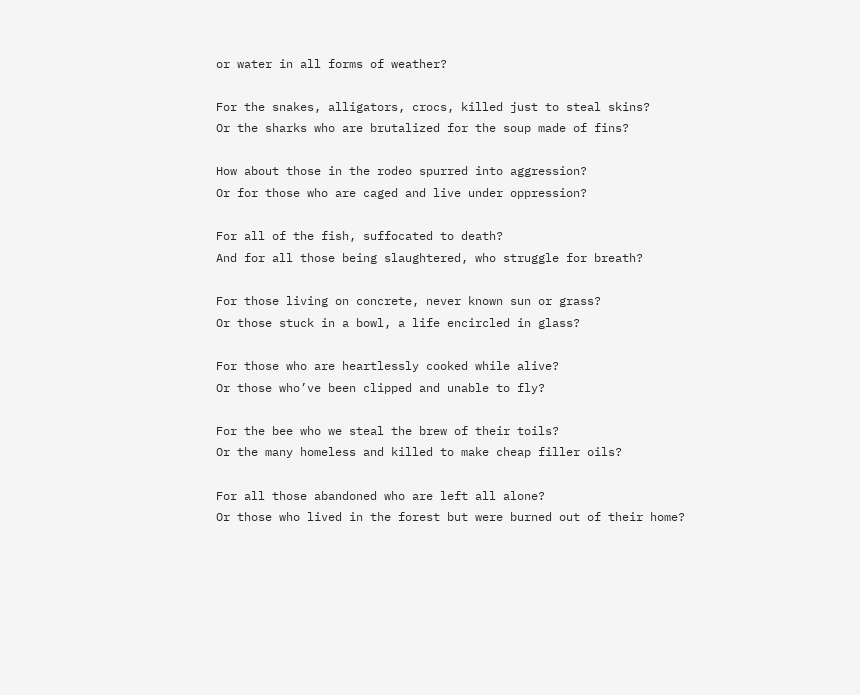or water in all forms of weather?

For the snakes, alligators, crocs, killed just to steal skins?
Or the sharks who are brutalized for the soup made of fins?

How about those in the rodeo spurred into aggression?
Or for those who are caged and live under oppression?

For all of the fish, suffocated to death?
And for all those being slaughtered, who struggle for breath?

For those living on concrete, never known sun or grass?
Or those stuck in a bowl, a life encircled in glass?

For those who are heartlessly cooked while alive?
Or those who’ve been clipped and unable to fly?

For the bee who we steal the brew of their toils?
Or the many homeless and killed to make cheap filler oils?

For all those abandoned who are left all alone?
Or those who lived in the forest but were burned out of their home?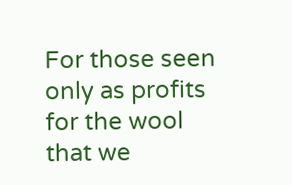For those seen only as profits for the wool that we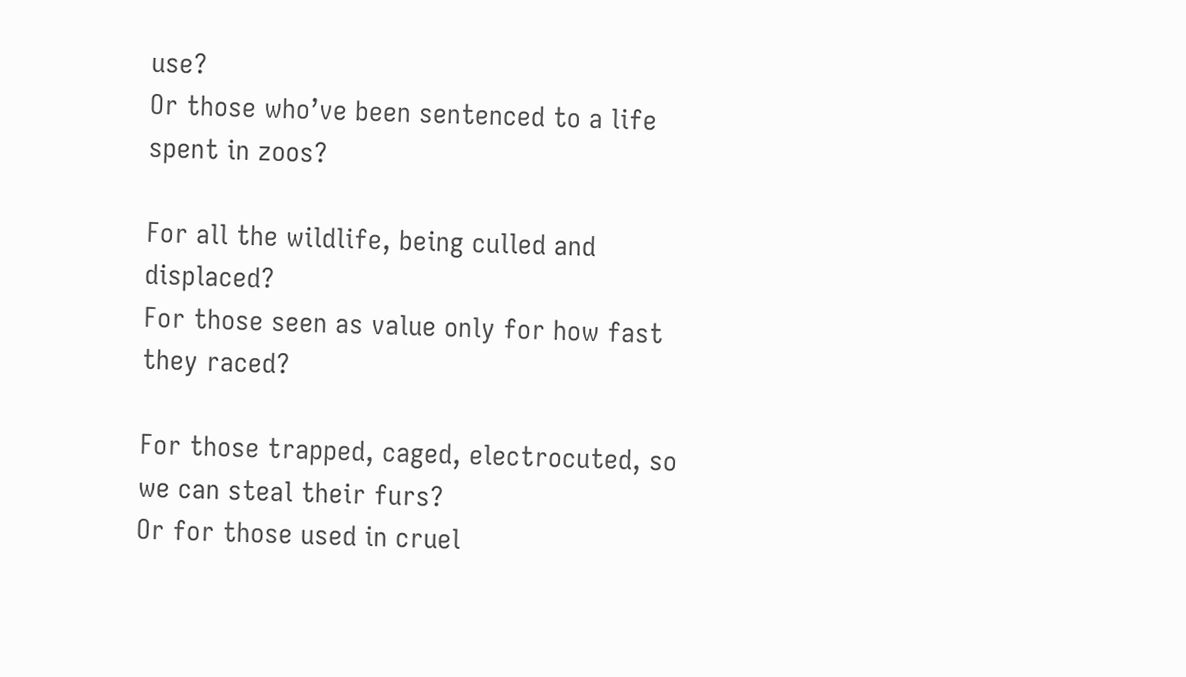use?
Or those who’ve been sentenced to a life spent in zoos?

For all the wildlife, being culled and displaced?
For those seen as value only for how fast they raced?

For those trapped, caged, electrocuted, so we can steal their furs?
Or for those used in cruel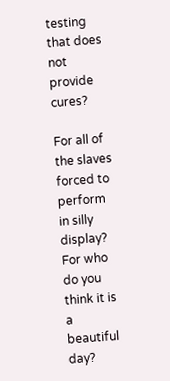testing that does not provide cures?

For all of the slaves forced to perform in silly display?
For who do you think it is a beautiful day?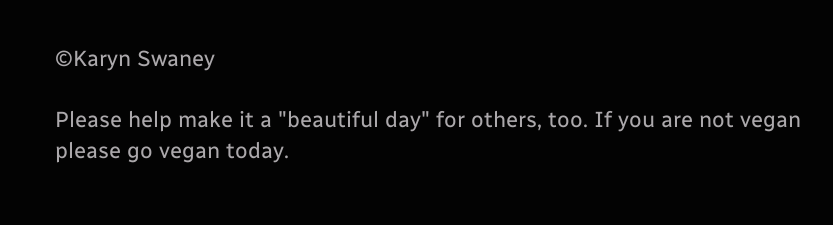©Karyn Swaney

Please help make it a "beautiful day" for others, too. If you are not vegan please go vegan today.